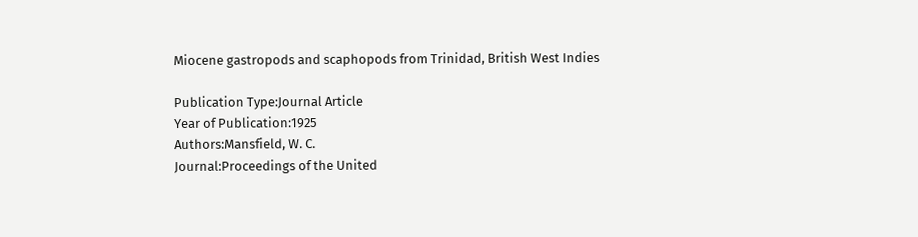Miocene gastropods and scaphopods from Trinidad, British West Indies

Publication Type:Journal Article
Year of Publication:1925
Authors:Mansfield, W. C.
Journal:Proceedings of the United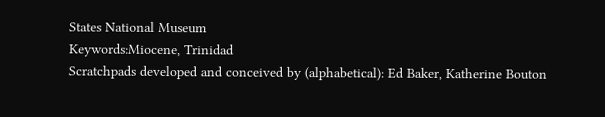States National Museum
Keywords:Miocene, Trinidad
Scratchpads developed and conceived by (alphabetical): Ed Baker, Katherine Bouton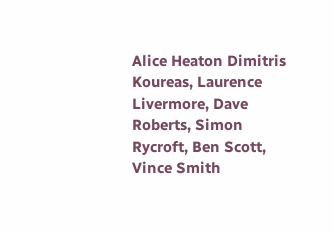Alice Heaton Dimitris Koureas, Laurence Livermore, Dave Roberts, Simon Rycroft, Ben Scott, Vince Smith